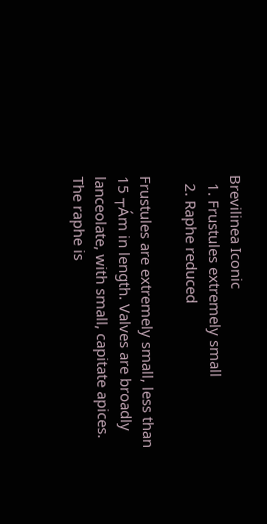Brevilinea Iconic
  1. Frustules extremely small
  2. Raphe reduced

Frustules are extremely small, less than 15 ┬Ám in length. Valves are broadly lanceolate, with small, capitate apices. The raphe is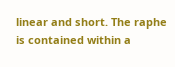linear and short. The raphe is contained within a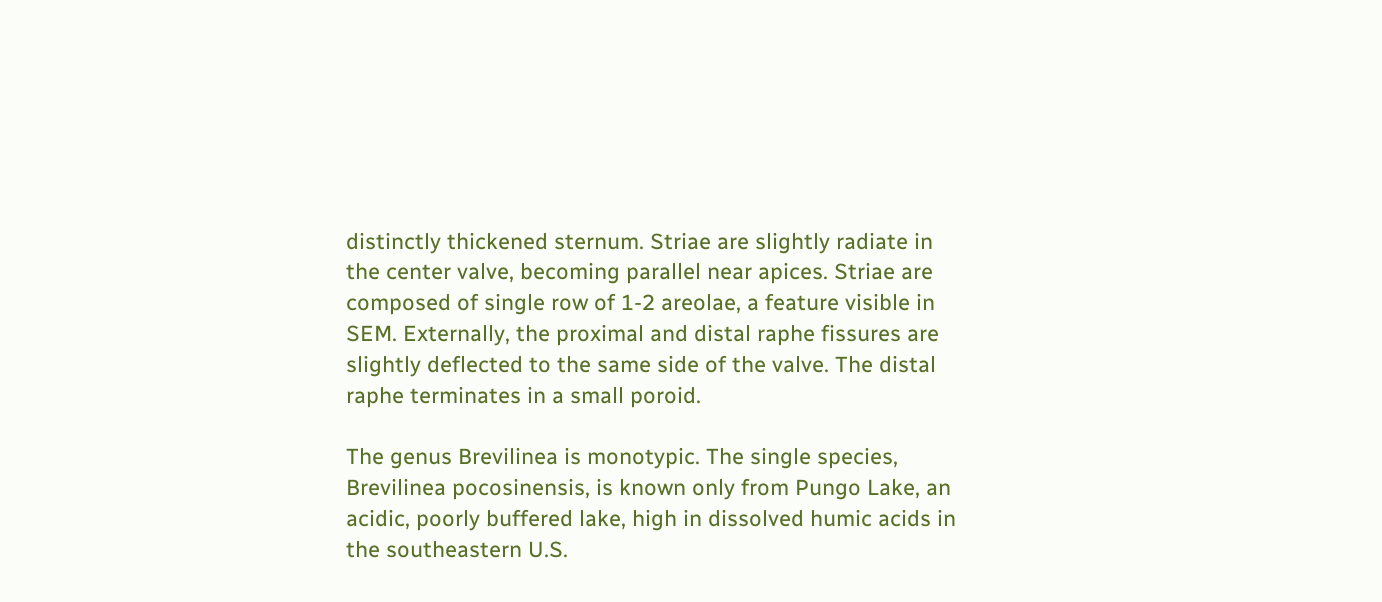distinctly thickened sternum. Striae are slightly radiate in the center valve, becoming parallel near apices. Striae are composed of single row of 1-2 areolae, a feature visible in SEM. Externally, the proximal and distal raphe fissures are slightly deflected to the same side of the valve. The distal raphe terminates in a small poroid.

The genus Brevilinea is monotypic. The single species, Brevilinea pocosinensis, is known only from Pungo Lake, an acidic, poorly buffered lake, high in dissolved humic acids in the southeastern U.S.